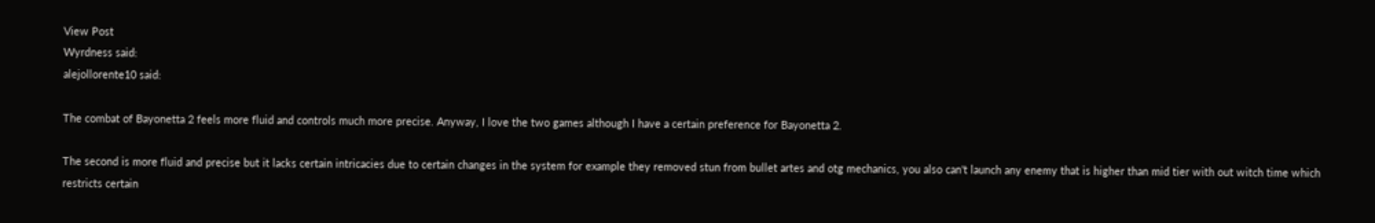View Post
Wyrdness said:
alejollorente10 said:

The combat of Bayonetta 2 feels more fluid and controls much more precise. Anyway, I love the two games although I have a certain preference for Bayonetta 2.

The second is more fluid and precise but it lacks certain intricacies due to certain changes in the system for example they removed stun from bullet artes and otg mechanics, you also can't launch any enemy that is higher than mid tier with out witch time which restricts certain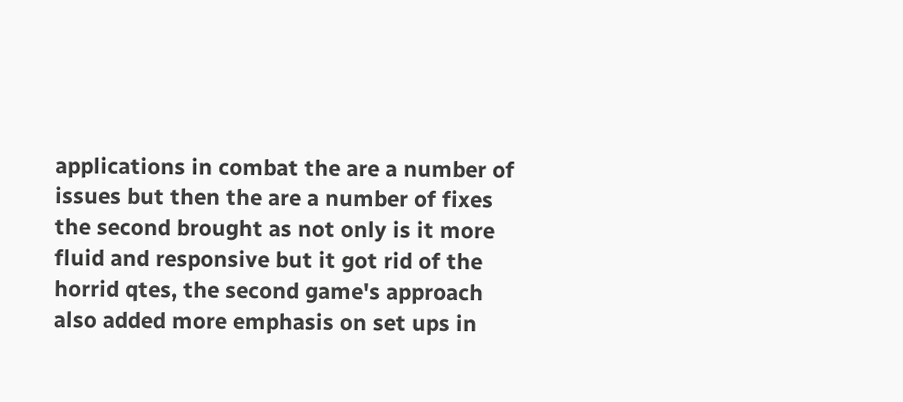applications in combat the are a number of issues but then the are a number of fixes the second brought as not only is it more fluid and responsive but it got rid of the horrid qtes, the second game's approach also added more emphasis on set ups in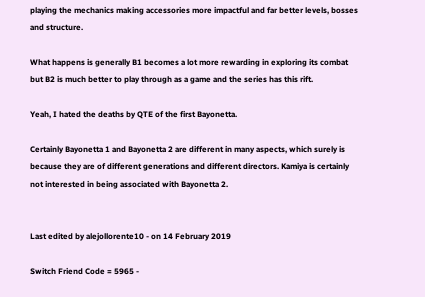playing the mechanics making accessories more impactful and far better levels, bosses and structure.

What happens is generally B1 becomes a lot more rewarding in exploring its combat but B2 is much better to play through as a game and the series has this rift.

Yeah, I hated the deaths by QTE of the first Bayonetta.

Certainly Bayonetta 1 and Bayonetta 2 are different in many aspects, which surely is because they are of different generations and different directors. Kamiya is certainly not interested in being associated with Bayonetta 2.


Last edited by alejollorente10 - on 14 February 2019

Switch Friend Code = 5965 -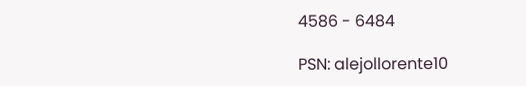4586 - 6484

PSN: alejollorente10